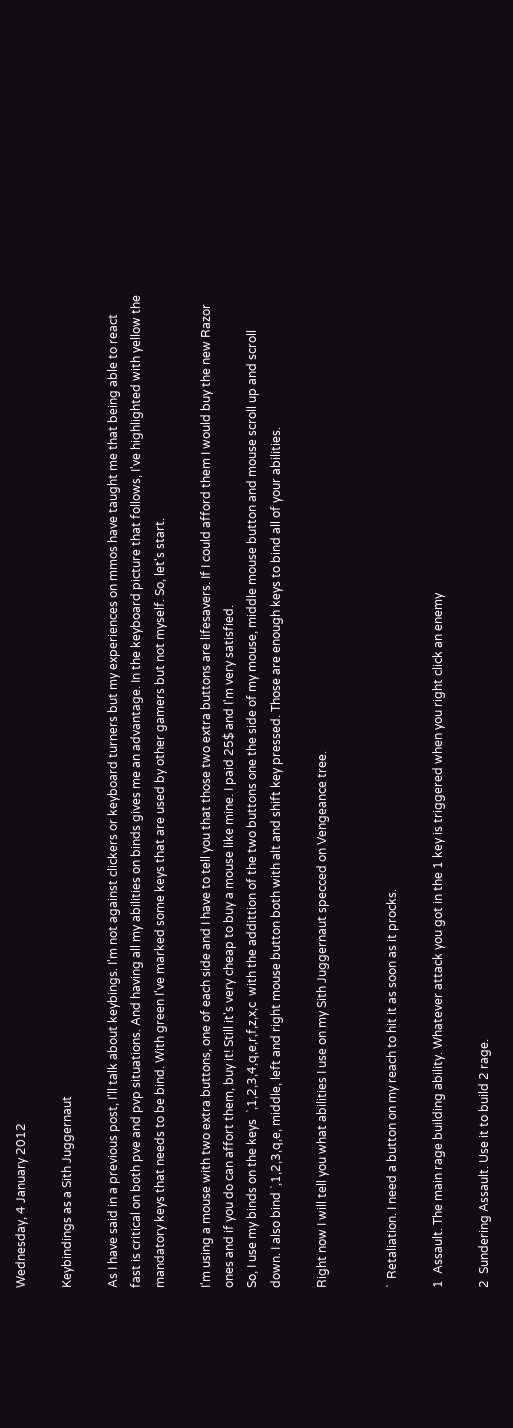Wednesday, 4 January 2012

Keybindings as a Sith Juggernaut

As I have said in a previous post, I'll talk about keybings. I'm not against clickers or keyboard turners but my experiences on mmos have taught me that being able to react fast is critical on both pve and pvp situations. And having all my abilities on binds gives me an advantage. In the keyboard picture that follows, I've highlighted with yellow the mandatory keys that needs to be bind. With green I've marked some keys that are used by other gamers but not myself. So, let's start.

I'm using a mouse with two extra buttons, one of each side and I have to tell you that those two extra buttons are lifesavers. If I could afford them I would buy the new Razor ones and if you do can affort them, buy it! Still it's very cheap to buy a mouse like mine. I paid 25$ and I'm very satisfied.
So, I use my binds on the keys  `,1,2,3,4,q,e,r,f,z,x,c  with the addittion of the two buttons one the side of my mouse, middle mouse button and mouse scroll up and scroll down. I also bind `,1,2,3,q,e, middle, left and right mouse button both with alt and shift key pressed. Those are enough keys to bind all of your abilities.

Right now I will tell you what abilities I use on my Sith Juggernaut specced on Vengeance tree.


`  Retaliation. I need a button on my reach to hit it as soon as it procks.

1  Assault. The main rage building ability. Whatever attack you got in the 1 key is triggered when you right click an enemy

2  Sundering Assault. Use it to build 2 rage.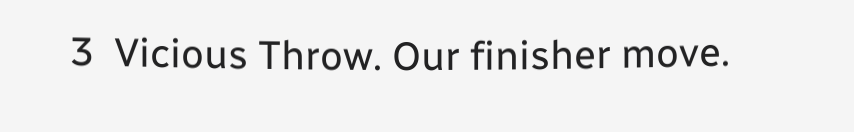3  Vicious Throw. Our finisher move.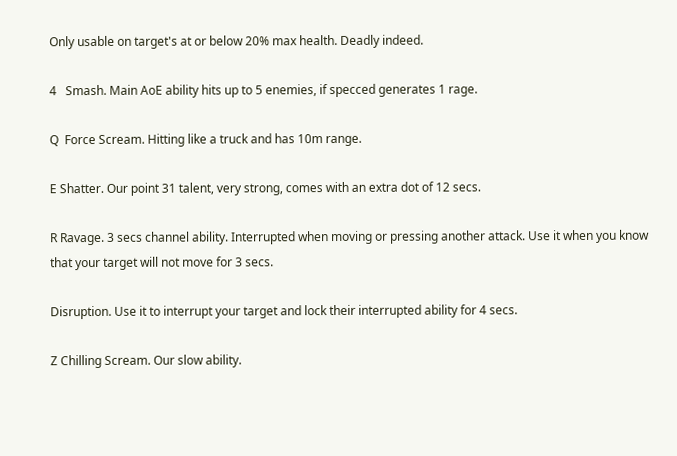Only usable on target's at or below 20% max health. Deadly indeed.

4   Smash. Main AoE ability hits up to 5 enemies, if specced generates 1 rage.

Q  Force Scream. Hitting like a truck and has 10m range.

E Shatter. Our point 31 talent, very strong, comes with an extra dot of 12 secs.

R Ravage. 3 secs channel ability. Interrupted when moving or pressing another attack. Use it when you know that your target will not move for 3 secs.

Disruption. Use it to interrupt your target and lock their interrupted ability for 4 secs.

Z Chilling Scream. Our slow ability.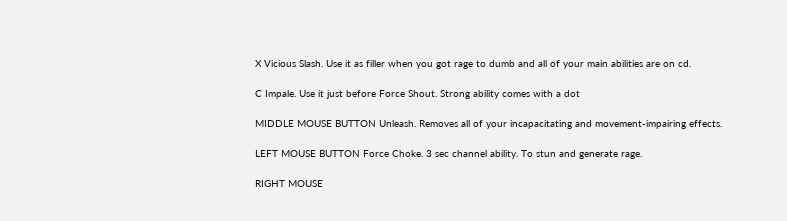X Vicious Slash. Use it as filler when you got rage to dumb and all of your main abilities are on cd.

C Impale. Use it just before Force Shout. Strong ability comes with a dot

MIDDLE MOUSE BUTTON Unleash. Removes all of your incapacitating and movement-impairing effects.

LEFT MOUSE BUTTON Force Choke. 3 sec channel ability. To stun and generate rage.

RIGHT MOUSE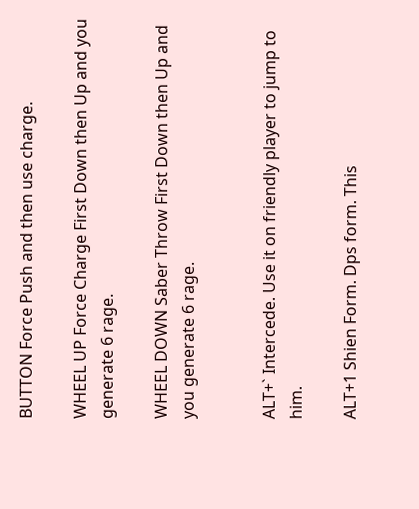BUTTON Force Push and then use charge.

WHEEL UP Force Charge First Down then Up and you generate 6 rage.

WHEEL DOWN Saber Throw First Down then Up and you generate 6 rage.


ALT+` Intercede. Use it on friendly player to jump to him.

ALT+1 Shien Form. Dps form. This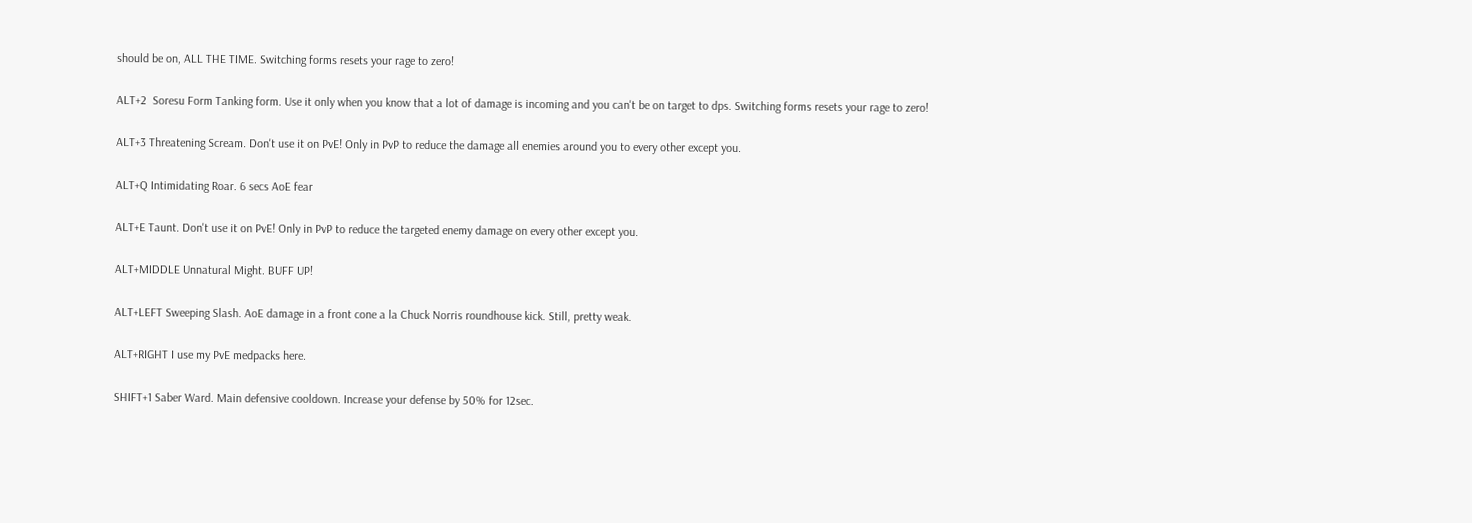should be on, ALL THE TIME. Switching forms resets your rage to zero!

ALT+2  Soresu Form Tanking form. Use it only when you know that a lot of damage is incoming and you can't be on target to dps. Switching forms resets your rage to zero!

ALT+3 Threatening Scream. Don't use it on PvE! Only in PvP to reduce the damage all enemies around you to every other except you.

ALT+Q Intimidating Roar. 6 secs AoE fear

ALT+E Taunt. Don't use it on PvE! Only in PvP to reduce the targeted enemy damage on every other except you.

ALT+MIDDLE Unnatural Might. BUFF UP!

ALT+LEFT Sweeping Slash. AoE damage in a front cone a la Chuck Norris roundhouse kick. Still, pretty weak.

ALT+RIGHT I use my PvE medpacks here.

SHIFT+1 Saber Ward. Main defensive cooldown. Increase your defense by 50% for 12sec.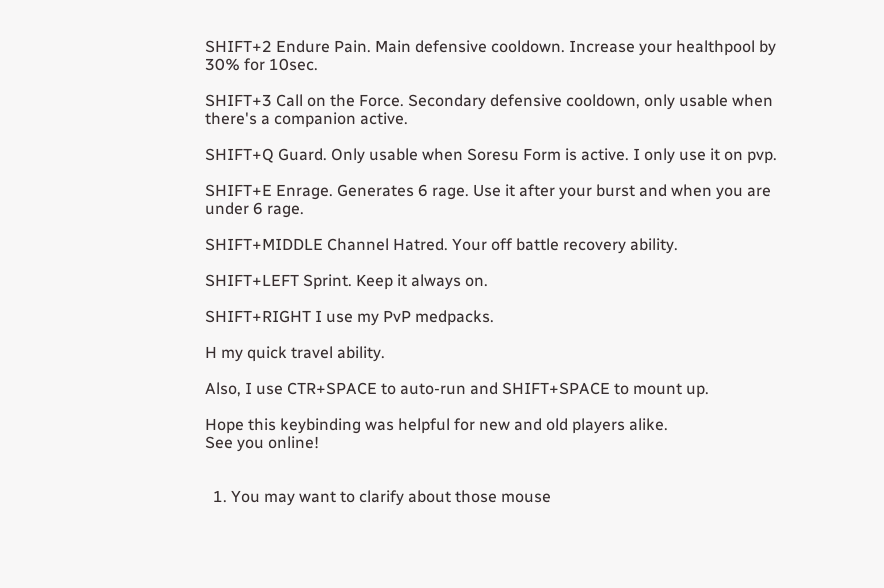SHIFT+2 Endure Pain. Main defensive cooldown. Increase your healthpool by 30% for 10sec.

SHIFT+3 Call on the Force. Secondary defensive cooldown, only usable when there's a companion active.

SHIFT+Q Guard. Only usable when Soresu Form is active. I only use it on pvp.

SHIFT+E Enrage. Generates 6 rage. Use it after your burst and when you are under 6 rage.

SHIFT+MIDDLE Channel Hatred. Your off battle recovery ability.

SHIFT+LEFT Sprint. Keep it always on.

SHIFT+RIGHT I use my PvP medpacks.

H my quick travel ability.

Also, I use CTR+SPACE to auto-run and SHIFT+SPACE to mount up.

Hope this keybinding was helpful for new and old players alike.
See you online!


  1. You may want to clarify about those mouse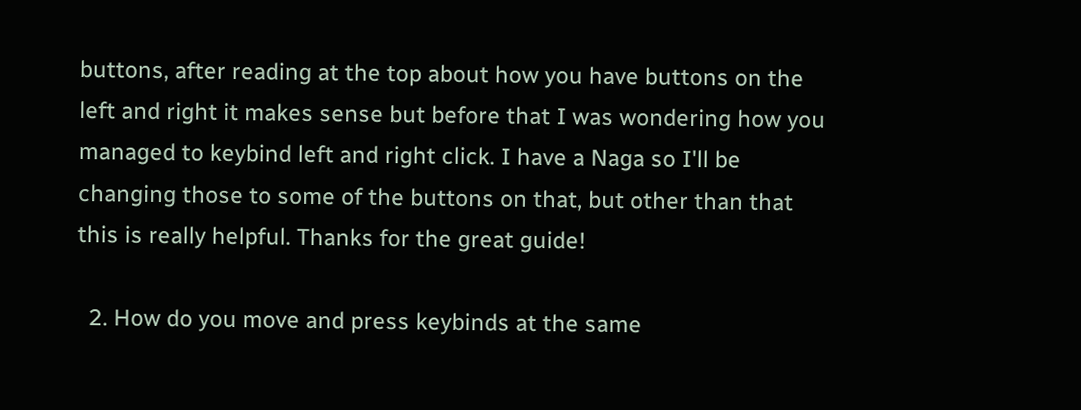buttons, after reading at the top about how you have buttons on the left and right it makes sense but before that I was wondering how you managed to keybind left and right click. I have a Naga so I'll be changing those to some of the buttons on that, but other than that this is really helpful. Thanks for the great guide!

  2. How do you move and press keybinds at the same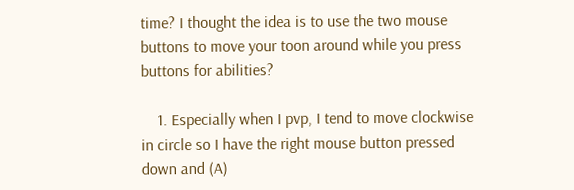time? I thought the idea is to use the two mouse buttons to move your toon around while you press buttons for abilities?

    1. Especially when I pvp, I tend to move clockwise in circle so I have the right mouse button pressed down and (A)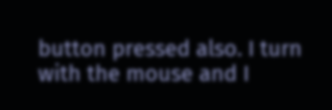button pressed also. I turn with the mouse and I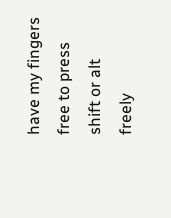have my fingers free to press shift or alt freely